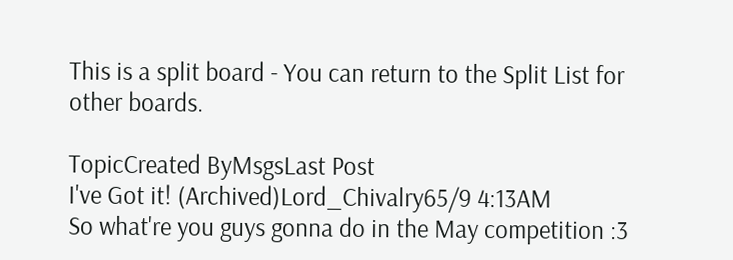This is a split board - You can return to the Split List for other boards.

TopicCreated ByMsgsLast Post
I've Got it! (Archived)Lord_Chivalry65/9 4:13AM
So what're you guys gonna do in the May competition :3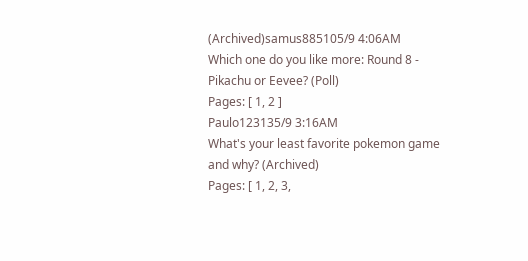(Archived)samus885105/9 4:06AM
Which one do you like more: Round 8 - Pikachu or Eevee? (Poll)
Pages: [ 1, 2 ]
Paulo123135/9 3:16AM
What's your least favorite pokemon game and why? (Archived)
Pages: [ 1, 2, 3,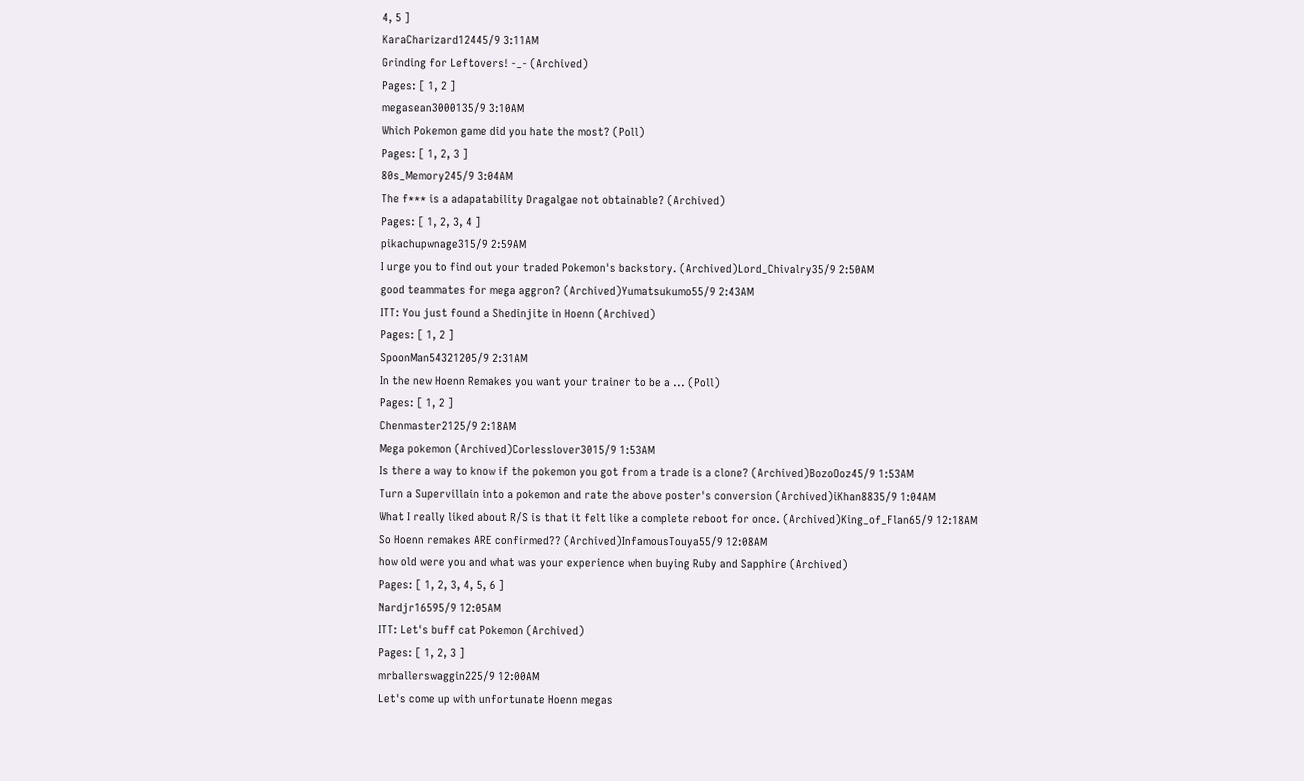4, 5 ]
KaraCharizard12445/9 3:11AM
Grinding for Leftovers! -_- (Archived)
Pages: [ 1, 2 ]
megasean3000135/9 3:10AM
Which Pokemon game did you hate the most? (Poll)
Pages: [ 1, 2, 3 ]
80s_Memory245/9 3:04AM
The f*** is a adapatability Dragalgae not obtainable? (Archived)
Pages: [ 1, 2, 3, 4 ]
pikachupwnage315/9 2:59AM
I urge you to find out your traded Pokemon's backstory. (Archived)Lord_Chivalry35/9 2:50AM
good teammates for mega aggron? (Archived)Yumatsukumo55/9 2:43AM
ITT: You just found a Shedinjite in Hoenn (Archived)
Pages: [ 1, 2 ]
SpoonMan54321205/9 2:31AM
In the new Hoenn Remakes you want your trainer to be a ... (Poll)
Pages: [ 1, 2 ]
Chenmaster2125/9 2:18AM
Mega pokemon (Archived)Corlesslover3015/9 1:53AM
Is there a way to know if the pokemon you got from a trade is a clone? (Archived)BozoOoz45/9 1:53AM
Turn a Supervillain into a pokemon and rate the above poster's conversion (Archived)iKhan8835/9 1:04AM
What I really liked about R/S is that it felt like a complete reboot for once. (Archived)King_of_Flan65/9 12:18AM
So Hoenn remakes ARE confirmed?? (Archived)InfamousTouya55/9 12:08AM
how old were you and what was your experience when buying Ruby and Sapphire (Archived)
Pages: [ 1, 2, 3, 4, 5, 6 ]
Nardjr16595/9 12:05AM
ITT: Let's buff cat Pokemon (Archived)
Pages: [ 1, 2, 3 ]
mrballerswaggin225/9 12:00AM
Let's come up with unfortunate Hoenn megas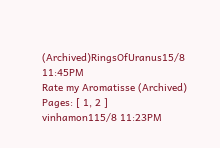(Archived)RingsOfUranus15/8 11:45PM
Rate my Aromatisse (Archived)
Pages: [ 1, 2 ]
vinhamon115/8 11:23PM